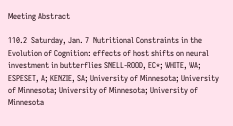Meeting Abstract

110.2  Saturday, Jan. 7  Nutritional Constraints in the Evolution of Cognition: effects of host shifts on neural investment in butterflies SNELL-ROOD, EC*; WHITE, WA; ESPESET, A; KENZIE, SA; University of Minnesota; University of Minnesota; University of Minnesota; University of Minnesota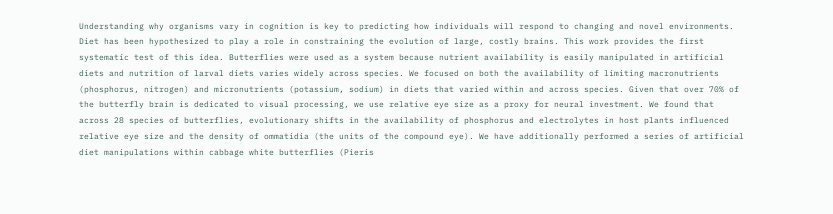Understanding why organisms vary in cognition is key to predicting how individuals will respond to changing and novel environments. Diet has been hypothesized to play a role in constraining the evolution of large, costly brains. This work provides the first systematic test of this idea. Butterflies were used as a system because nutrient availability is easily manipulated in artificial diets and nutrition of larval diets varies widely across species. We focused on both the availability of limiting macronutrients (phosphorus, nitrogen) and micronutrients (potassium, sodium) in diets that varied within and across species. Given that over 70% of the butterfly brain is dedicated to visual processing, we use relative eye size as a proxy for neural investment. We found that across 28 species of butterflies, evolutionary shifts in the availability of phosphorus and electrolytes in host plants influenced relative eye size and the density of ommatidia (the units of the compound eye). We have additionally performed a series of artificial diet manipulations within cabbage white butterflies (Pieris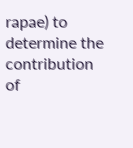rapae) to determine the contribution of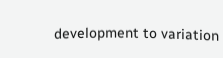development to variation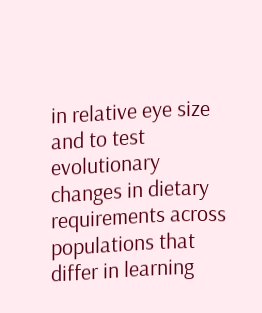in relative eye size and to test evolutionary changes in dietary requirements across populations that differ in learning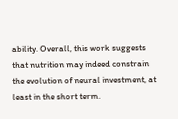ability. Overall, this work suggests that nutrition may indeed constrain the evolution of neural investment, at least in the short term.